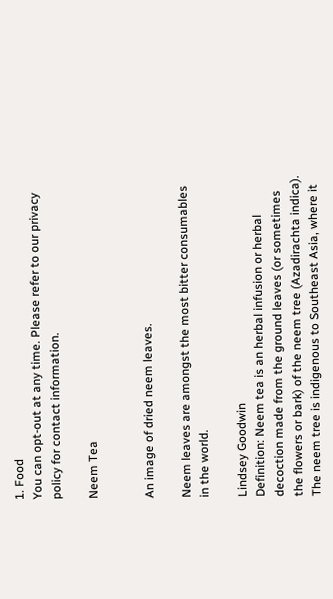1. Food
You can opt-out at any time. Please refer to our privacy policy for contact information.

Neem Tea


An image of dried neem leaves.

Neem leaves are amongst the most bitter consumables in the world.

Lindsey Goodwin
Definition: Neem tea is an herbal infusion or herbal decoction made from the ground leaves (or sometimes the flowers or bark) of the neem tree (Azadirachta indica). The neem tree is indigenous to Southeast Asia, where it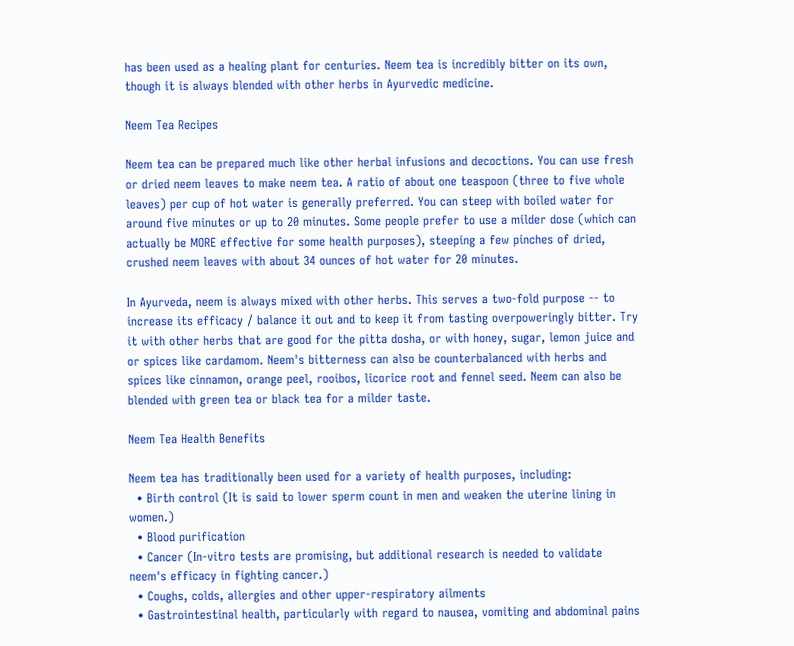has been used as a healing plant for centuries. Neem tea is incredibly bitter on its own, though it is always blended with other herbs in Ayurvedic medicine.

Neem Tea Recipes

Neem tea can be prepared much like other herbal infusions and decoctions. You can use fresh or dried neem leaves to make neem tea. A ratio of about one teaspoon (three to five whole leaves) per cup of hot water is generally preferred. You can steep with boiled water for around five minutes or up to 20 minutes. Some people prefer to use a milder dose (which can actually be MORE effective for some health purposes), steeping a few pinches of dried, crushed neem leaves with about 34 ounces of hot water for 20 minutes.

In Ayurveda, neem is always mixed with other herbs. This serves a two-fold purpose -- to increase its efficacy / balance it out and to keep it from tasting overpoweringly bitter. Try it with other herbs that are good for the pitta dosha, or with honey, sugar, lemon juice and or spices like cardamom. Neem's bitterness can also be counterbalanced with herbs and spices like cinnamon, orange peel, rooibos, licorice root and fennel seed. Neem can also be blended with green tea or black tea for a milder taste.

Neem Tea Health Benefits

Neem tea has traditionally been used for a variety of health purposes, including:
  • Birth control (It is said to lower sperm count in men and weaken the uterine lining in women.)
  • Blood purification
  • Cancer (In-vitro tests are promising, but additional research is needed to validate neem's efficacy in fighting cancer.)
  • Coughs, colds, allergies and other upper-respiratory ailments
  • Gastrointestinal health, particularly with regard to nausea, vomiting and abdominal pains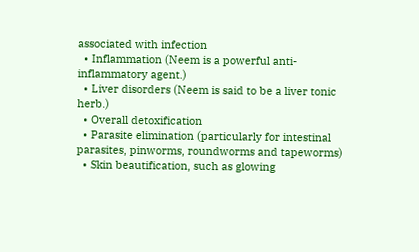associated with infection
  • Inflammation (Neem is a powerful anti-inflammatory agent.)
  • Liver disorders (Neem is said to be a liver tonic herb.)
  • Overall detoxification
  • Parasite elimination (particularly for intestinal parasites, pinworms, roundworms and tapeworms)
  • Skin beautification, such as glowing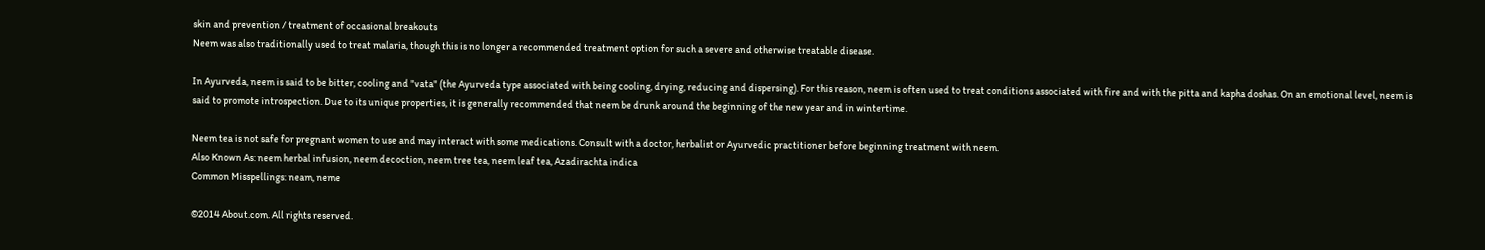skin and prevention / treatment of occasional breakouts
Neem was also traditionally used to treat malaria, though this is no longer a recommended treatment option for such a severe and otherwise treatable disease.

In Ayurveda, neem is said to be bitter, cooling and "vata" (the Ayurveda type associated with being cooling, drying, reducing and dispersing). For this reason, neem is often used to treat conditions associated with fire and with the pitta and kapha doshas. On an emotional level, neem is said to promote introspection. Due to its unique properties, it is generally recommended that neem be drunk around the beginning of the new year and in wintertime.

Neem tea is not safe for pregnant women to use and may interact with some medications. Consult with a doctor, herbalist or Ayurvedic practitioner before beginning treatment with neem.
Also Known As: neem herbal infusion, neem decoction, neem tree tea, neem leaf tea, Azadirachta indica
Common Misspellings: neam, neme

©2014 About.com. All rights reserved.